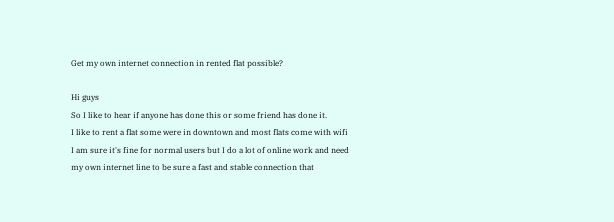Get my own internet connection in rented flat possible?

Hi guys
So I like to hear if anyone has done this or some friend has done it.
I like to rent a flat some were in downtown and most flats come with wifi
I am sure it's fine for normal users but I do a lot of online work and need
my own internet line to be sure a fast and stable connection that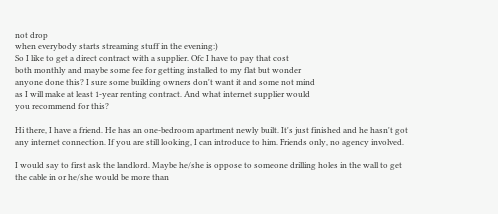not drop
when everybody starts streaming stuff in the evening:)
So I like to get a direct contract with a supplier. Ofc I have to pay that cost
both monthly and maybe some fee for getting installed to my flat but wonder
anyone done this? I sure some building owners don't want it and some not mind
as I will make at least 1-year renting contract. And what internet supplier would
you recommend for this?

Hi there, I have a friend. He has an one-bedroom apartment newly built. It's just finished and he hasn't got any internet connection. If you are still looking, I can introduce to him. Friends only, no agency involved.

I would say to first ask the landlord. Maybe he/she is oppose to someone drilling holes in the wall to get the cable in or he/she would be more than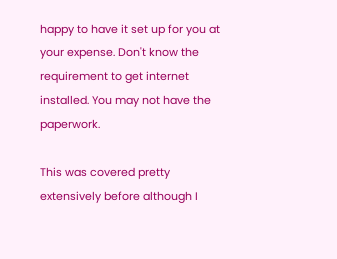happy to have it set up for you at your expense. Don't know the requirement to get internet installed. You may not have the paperwork.

This was covered pretty extensively before although I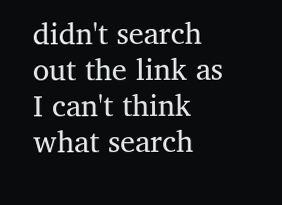didn't search out the link as I can't think what search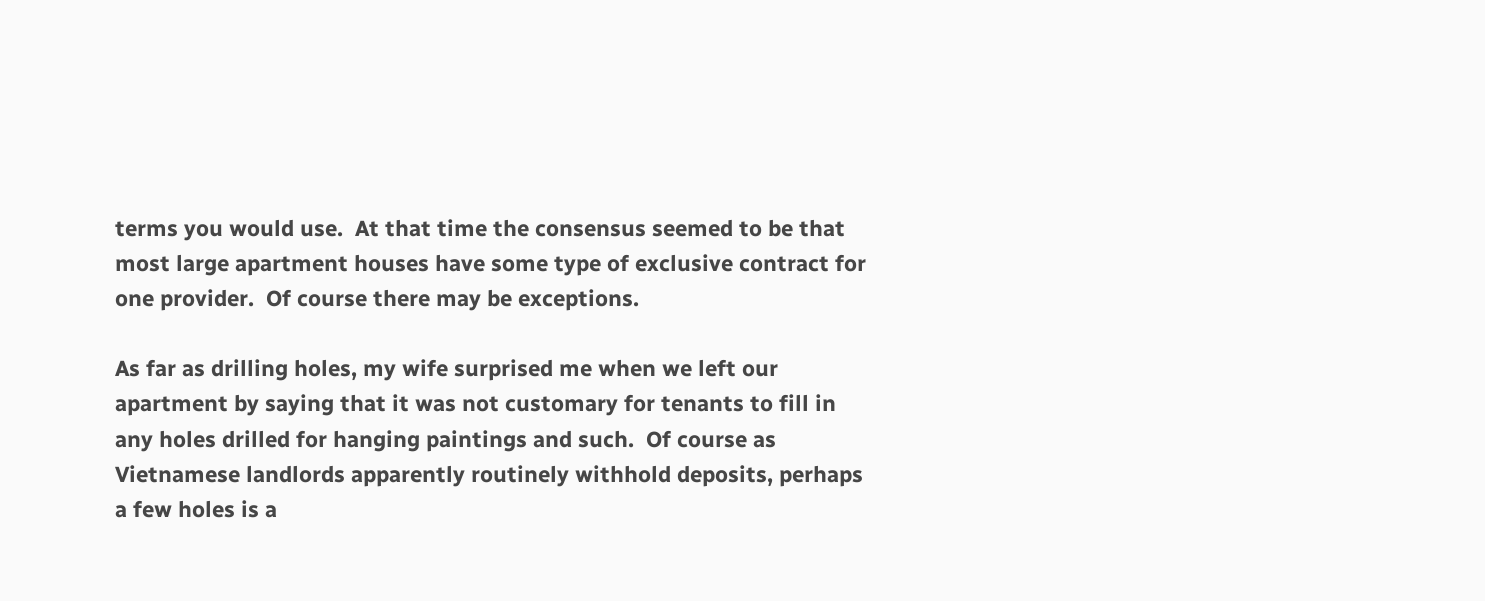terms you would use.  At that time the consensus seemed to be that most large apartment houses have some type of exclusive contract for one provider.  Of course there may be exceptions.

As far as drilling holes, my wife surprised me when we left our apartment by saying that it was not customary for tenants to fill in any holes drilled for hanging paintings and such.  Of course as Vietnamese landlords apparently routinely withhold deposits, perhaps a few holes is a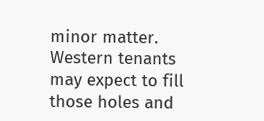minor matter.  Western tenants may expect to fill those holes and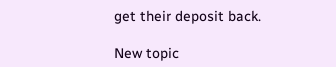get their deposit back.

New topic